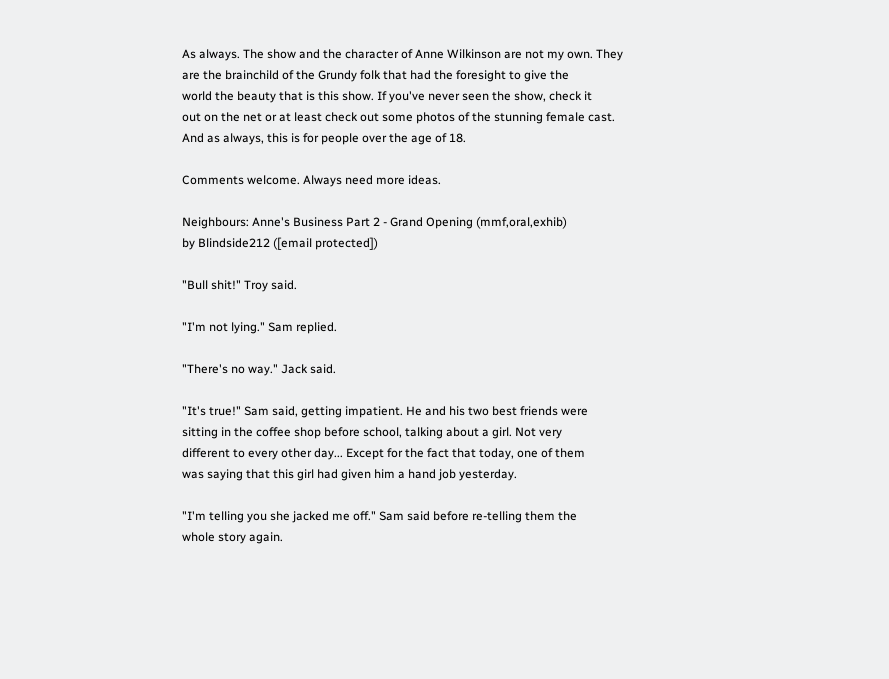As always. The show and the character of Anne Wilkinson are not my own. They
are the brainchild of the Grundy folk that had the foresight to give the
world the beauty that is this show. If you've never seen the show, check it
out on the net or at least check out some photos of the stunning female cast.
And as always, this is for people over the age of 18.

Comments welcome. Always need more ideas.

Neighbours: Anne's Business Part 2 - Grand Opening (mmf,oral,exhib)
by Blindside212 ([email protected])

"Bull shit!" Troy said.

"I'm not lying." Sam replied.

"There's no way." Jack said.

"It's true!" Sam said, getting impatient. He and his two best friends were
sitting in the coffee shop before school, talking about a girl. Not very
different to every other day... Except for the fact that today, one of them
was saying that this girl had given him a hand job yesterday.

"I'm telling you she jacked me off." Sam said before re-telling them the
whole story again.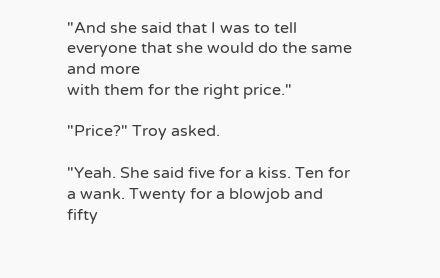"And she said that I was to tell everyone that she would do the same and more
with them for the right price."

"Price?" Troy asked.

"Yeah. She said five for a kiss. Ten for a wank. Twenty for a blowjob and
fifty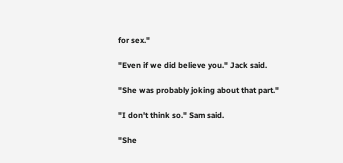for sex."

"Even if we did believe you." Jack said.

"She was probably joking about that part."

"I don't think so." Sam said.

"She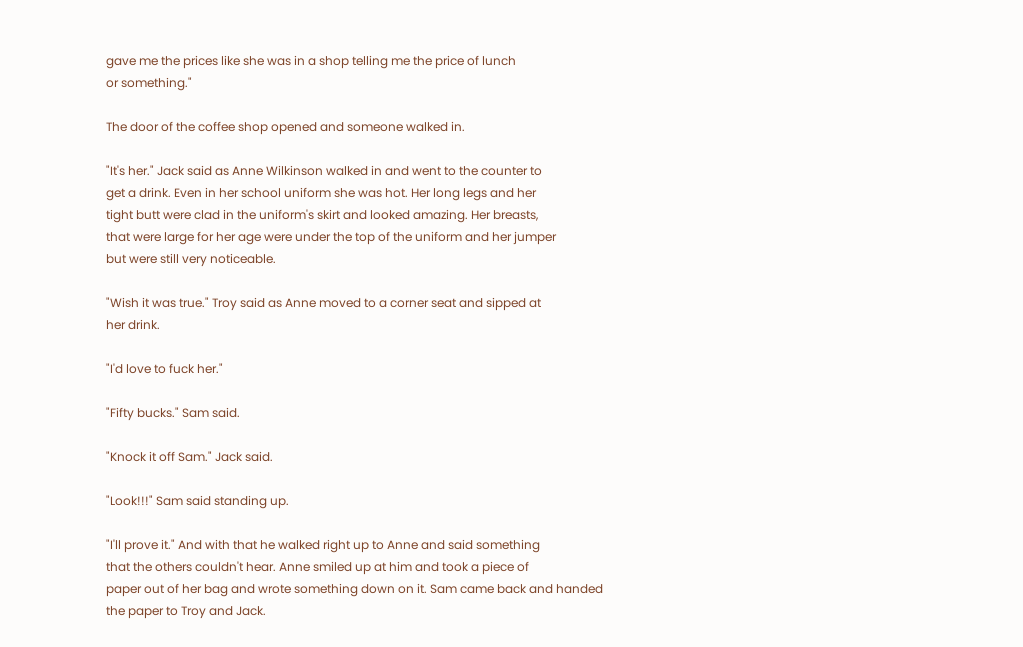gave me the prices like she was in a shop telling me the price of lunch
or something."

The door of the coffee shop opened and someone walked in.

"It's her." Jack said as Anne Wilkinson walked in and went to the counter to
get a drink. Even in her school uniform she was hot. Her long legs and her
tight butt were clad in the uniform's skirt and looked amazing. Her breasts,
that were large for her age were under the top of the uniform and her jumper
but were still very noticeable.

"Wish it was true." Troy said as Anne moved to a corner seat and sipped at
her drink.

"I'd love to fuck her."

"Fifty bucks." Sam said.

"Knock it off Sam." Jack said.

"Look!!!" Sam said standing up.

"I'll prove it." And with that he walked right up to Anne and said something
that the others couldn't hear. Anne smiled up at him and took a piece of
paper out of her bag and wrote something down on it. Sam came back and handed
the paper to Troy and Jack.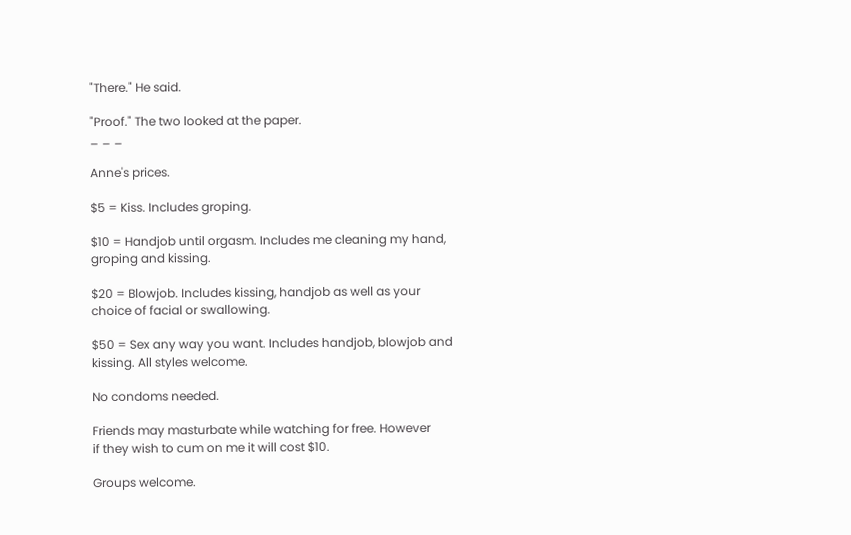"There." He said.

"Proof." The two looked at the paper.
_ _ _

Anne's prices.

$5 = Kiss. Includes groping.

$10 = Handjob until orgasm. Includes me cleaning my hand,
groping and kissing.

$20 = Blowjob. Includes kissing, handjob as well as your
choice of facial or swallowing.

$50 = Sex any way you want. Includes handjob, blowjob and
kissing. All styles welcome.

No condoms needed.

Friends may masturbate while watching for free. However
if they wish to cum on me it will cost $10.

Groups welcome.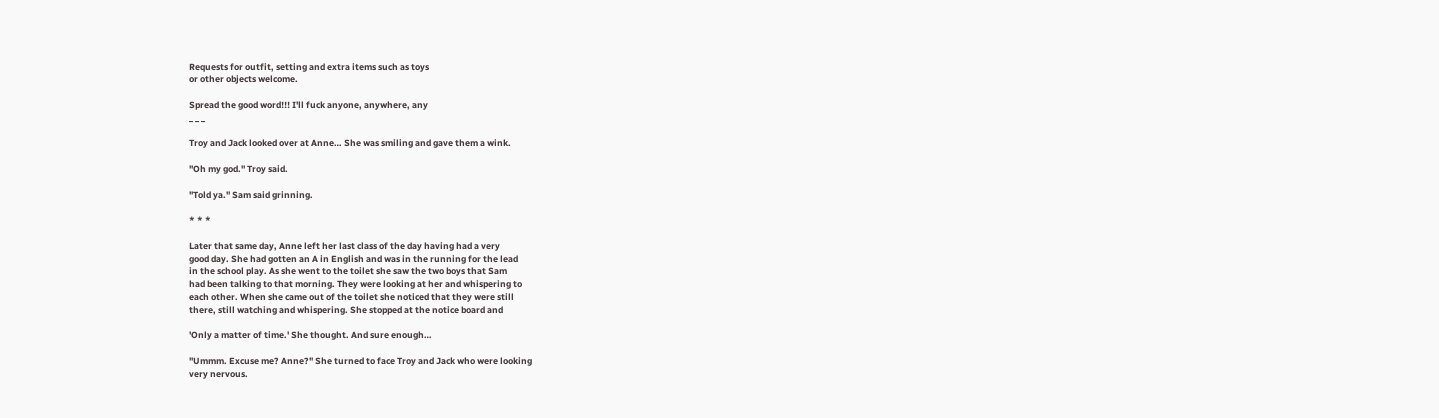Requests for outfit, setting and extra items such as toys
or other objects welcome.

Spread the good word!!! I'll fuck anyone, anywhere, any
_ _ _

Troy and Jack looked over at Anne… She was smiling and gave them a wink.

"Oh my god." Troy said.

"Told ya." Sam said grinning.

* * *

Later that same day, Anne left her last class of the day having had a very
good day. She had gotten an A in English and was in the running for the lead
in the school play. As she went to the toilet she saw the two boys that Sam
had been talking to that morning. They were looking at her and whispering to
each other. When she came out of the toilet she noticed that they were still
there, still watching and whispering. She stopped at the notice board and

'Only a matter of time.' She thought. And sure enough…

"Ummm. Excuse me? Anne?" She turned to face Troy and Jack who were looking
very nervous.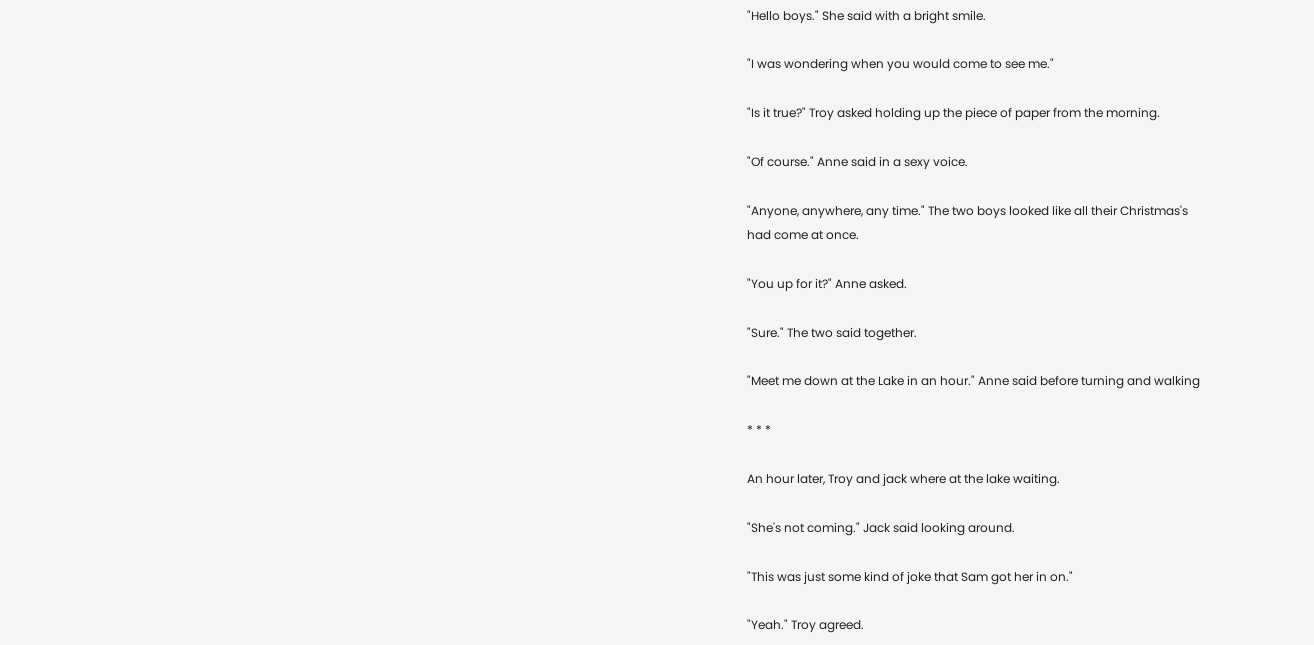"Hello boys." She said with a bright smile.

"I was wondering when you would come to see me."

"Is it true?" Troy asked holding up the piece of paper from the morning.

"Of course." Anne said in a sexy voice.

"Anyone, anywhere, any time." The two boys looked like all their Christmas's
had come at once.

"You up for it?" Anne asked.

"Sure." The two said together.

"Meet me down at the Lake in an hour." Anne said before turning and walking

* * *

An hour later, Troy and jack where at the lake waiting.

"She's not coming." Jack said looking around.

"This was just some kind of joke that Sam got her in on."

"Yeah." Troy agreed.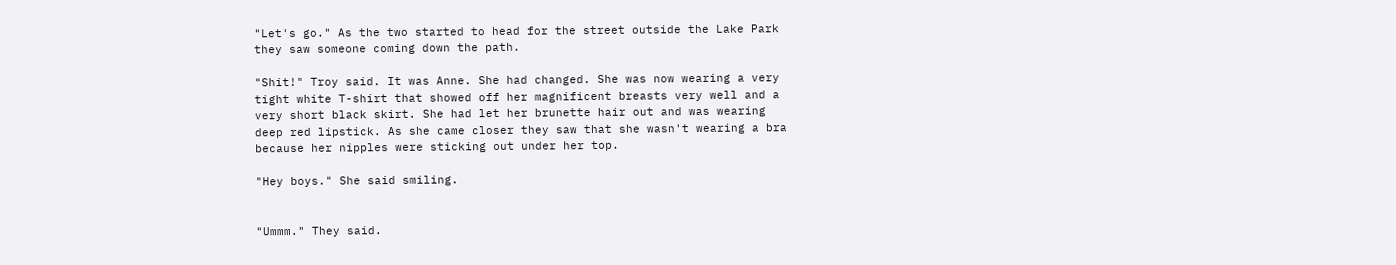"Let's go." As the two started to head for the street outside the Lake Park
they saw someone coming down the path.

"Shit!" Troy said. It was Anne. She had changed. She was now wearing a very
tight white T-shirt that showed off her magnificent breasts very well and a
very short black skirt. She had let her brunette hair out and was wearing
deep red lipstick. As she came closer they saw that she wasn't wearing a bra
because her nipples were sticking out under her top.

"Hey boys." She said smiling.


"Ummm." They said.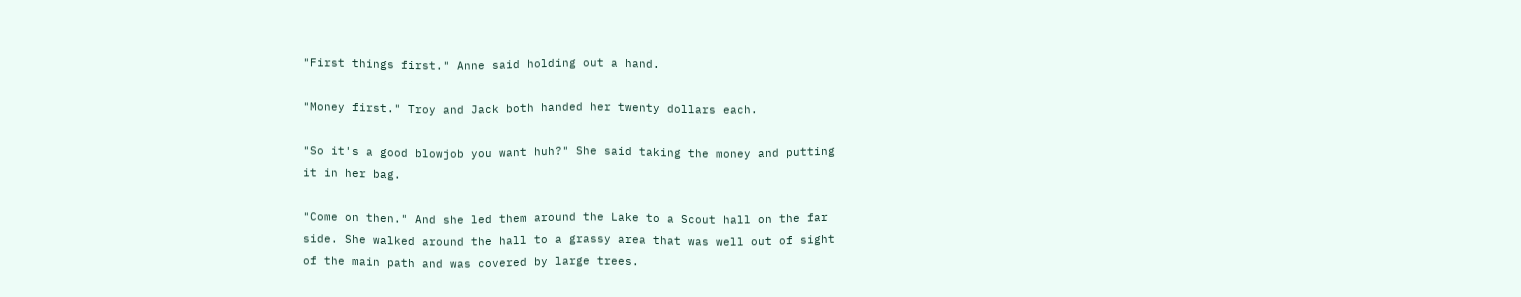"First things first." Anne said holding out a hand.

"Money first." Troy and Jack both handed her twenty dollars each.

"So it's a good blowjob you want huh?" She said taking the money and putting
it in her bag.

"Come on then." And she led them around the Lake to a Scout hall on the far
side. She walked around the hall to a grassy area that was well out of sight
of the main path and was covered by large trees.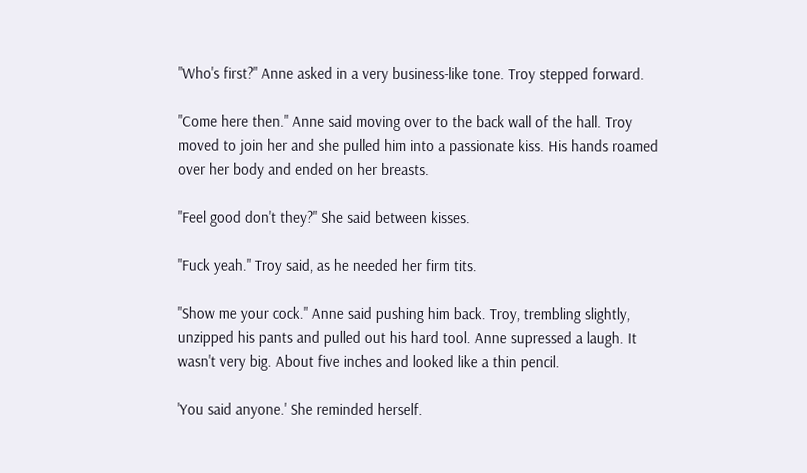"Who's first?" Anne asked in a very business-like tone. Troy stepped forward.

"Come here then." Anne said moving over to the back wall of the hall. Troy
moved to join her and she pulled him into a passionate kiss. His hands roamed
over her body and ended on her breasts.

"Feel good don't they?" She said between kisses.

"Fuck yeah." Troy said, as he needed her firm tits.

"Show me your cock." Anne said pushing him back. Troy, trembling slightly,
unzipped his pants and pulled out his hard tool. Anne supressed a laugh. It
wasn't very big. About five inches and looked like a thin pencil.

'You said anyone.' She reminded herself.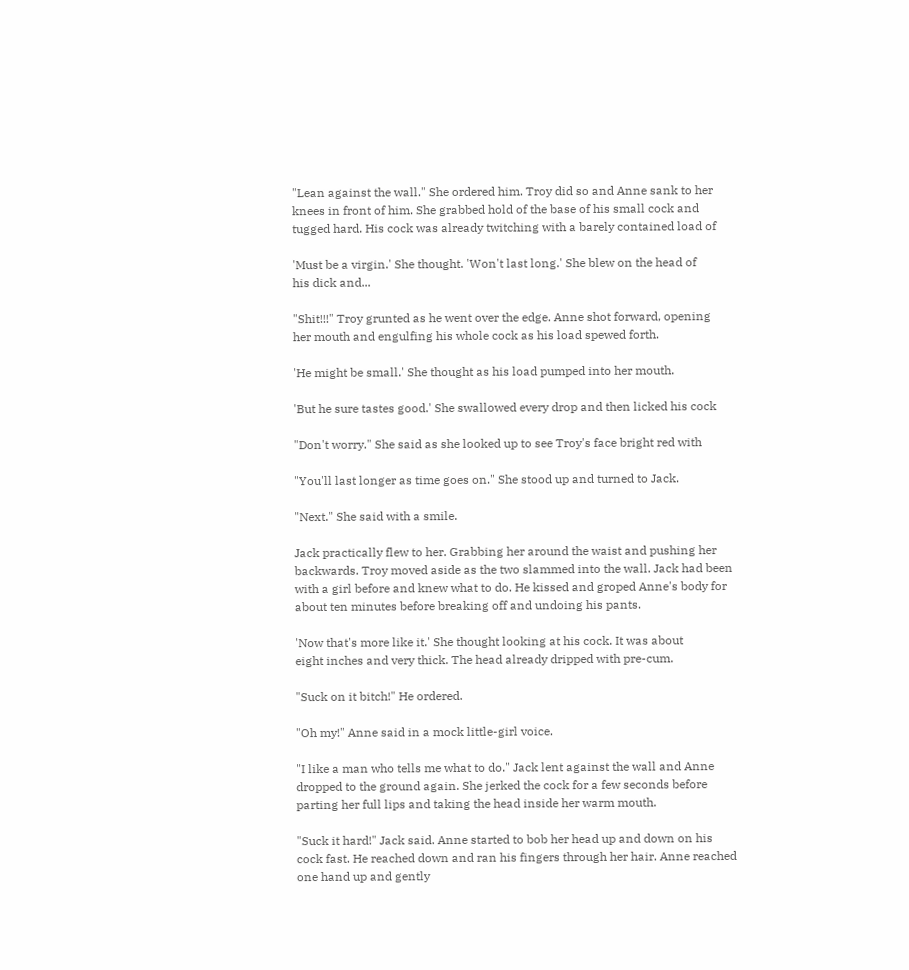"Lean against the wall." She ordered him. Troy did so and Anne sank to her
knees in front of him. She grabbed hold of the base of his small cock and
tugged hard. His cock was already twitching with a barely contained load of

'Must be a virgin.' She thought. 'Won't last long.' She blew on the head of
his dick and...

"Shit!!!" Troy grunted as he went over the edge. Anne shot forward, opening
her mouth and engulfing his whole cock as his load spewed forth.

'He might be small.' She thought as his load pumped into her mouth.

'But he sure tastes good.' She swallowed every drop and then licked his cock

"Don't worry." She said as she looked up to see Troy's face bright red with

"You'll last longer as time goes on." She stood up and turned to Jack.

"Next." She said with a smile.

Jack practically flew to her. Grabbing her around the waist and pushing her
backwards. Troy moved aside as the two slammed into the wall. Jack had been
with a girl before and knew what to do. He kissed and groped Anne's body for
about ten minutes before breaking off and undoing his pants.

'Now that's more like it.' She thought looking at his cock. It was about
eight inches and very thick. The head already dripped with pre-cum.

"Suck on it bitch!" He ordered.

"Oh my!" Anne said in a mock little-girl voice.

"I like a man who tells me what to do." Jack lent against the wall and Anne
dropped to the ground again. She jerked the cock for a few seconds before
parting her full lips and taking the head inside her warm mouth.

"Suck it hard!" Jack said. Anne started to bob her head up and down on his
cock fast. He reached down and ran his fingers through her hair. Anne reached
one hand up and gently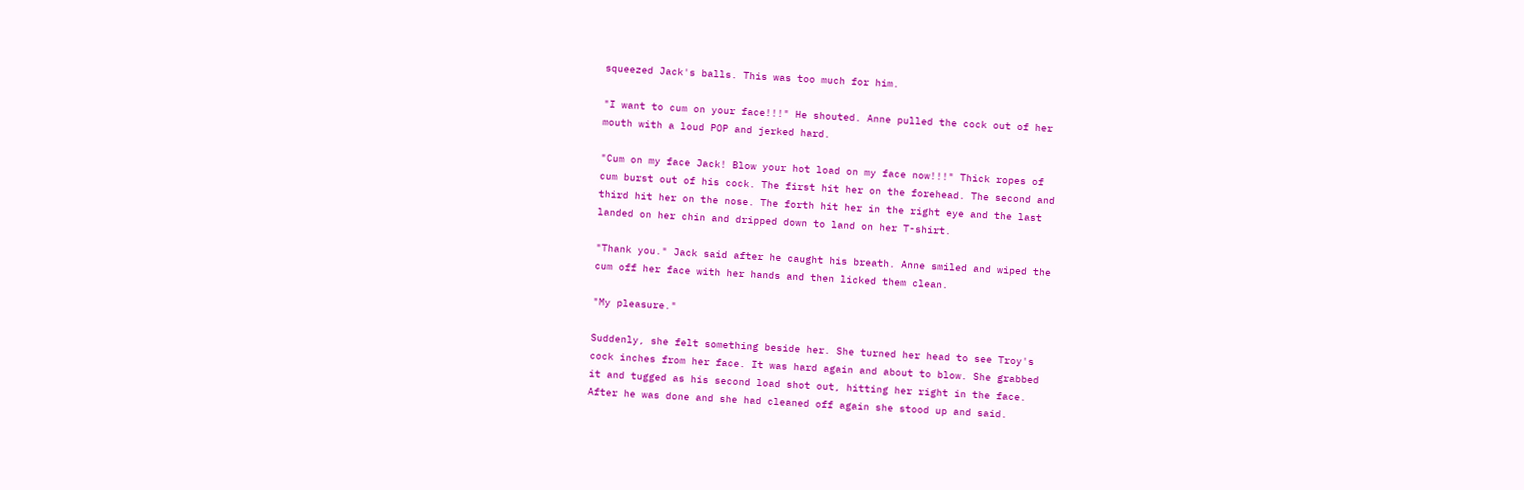squeezed Jack's balls. This was too much for him.

"I want to cum on your face!!!" He shouted. Anne pulled the cock out of her
mouth with a loud POP and jerked hard.

"Cum on my face Jack! Blow your hot load on my face now!!!" Thick ropes of
cum burst out of his cock. The first hit her on the forehead. The second and
third hit her on the nose. The forth hit her in the right eye and the last
landed on her chin and dripped down to land on her T-shirt.

"Thank you." Jack said after he caught his breath. Anne smiled and wiped the
cum off her face with her hands and then licked them clean.

"My pleasure."

Suddenly, she felt something beside her. She turned her head to see Troy's
cock inches from her face. It was hard again and about to blow. She grabbed
it and tugged as his second load shot out, hitting her right in the face.
After he was done and she had cleaned off again she stood up and said.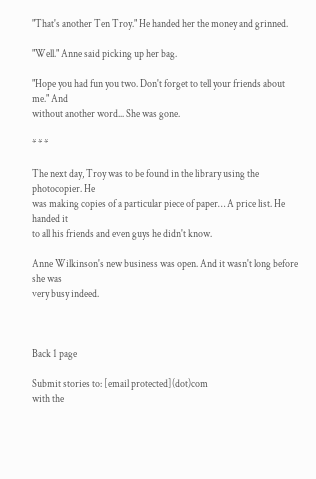"That's another Ten Troy." He handed her the money and grinned.

"Well." Anne said picking up her bag.

"Hope you had fun you two. Don't forget to tell your friends about me." And
without another word... She was gone.

* * *

The next day, Troy was to be found in the library using the photocopier. He
was making copies of a particular piece of paper… A price list. He handed it
to all his friends and even guys he didn't know.

Anne Wilkinson's new business was open. And it wasn't long before she was
very busy indeed.



Back 1 page

Submit stories to: [email protected](dot)com
with the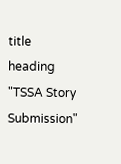title heading "TSSA Story Submission"